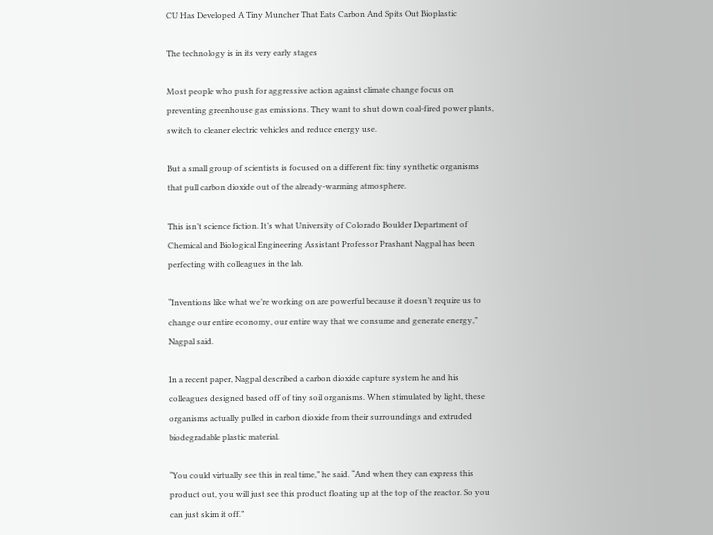CU Has Developed A Tiny Muncher That Eats Carbon And Spits Out Bioplastic

The technology is in its very early stages

Most people who push for aggressive action against climate change focus on preventing greenhouse gas emissions. They want to shut down coal-fired power plants, switch to cleaner electric vehicles and reduce energy use.

But a small group of scientists is focused on a different fix: tiny synthetic organisms that pull carbon dioxide out of the already-warming atmosphere.

This isn’t science fiction. It’s what University of Colorado Boulder Department of Chemical and Biological Engineering Assistant Professor Prashant Nagpal has been perfecting with colleagues in the lab.

“Inventions like what we’re working on are powerful because it doesn’t require us to change our entire economy, our entire way that we consume and generate energy,” Nagpal said.

In a recent paper, Nagpal described a carbon dioxide capture system he and his colleagues designed based off of tiny soil organisms. When stimulated by light, these organisms actually pulled in carbon dioxide from their surroundings and extruded biodegradable plastic material.

“You could virtually see this in real time,” he said. “And when they can express this product out, you will just see this product floating up at the top of the reactor. So you can just skim it off.”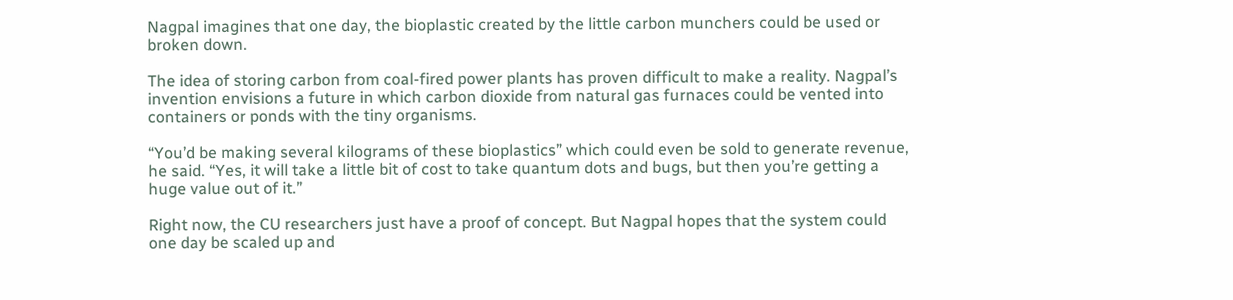Nagpal imagines that one day, the bioplastic created by the little carbon munchers could be used or broken down.

The idea of storing carbon from coal-fired power plants has proven difficult to make a reality. Nagpal’s invention envisions a future in which carbon dioxide from natural gas furnaces could be vented into containers or ponds with the tiny organisms.

“You’d be making several kilograms of these bioplastics” which could even be sold to generate revenue, he said. “Yes, it will take a little bit of cost to take quantum dots and bugs, but then you’re getting a huge value out of it.”

Right now, the CU researchers just have a proof of concept. But Nagpal hopes that the system could one day be scaled up and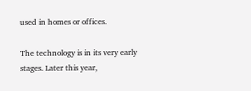used in homes or offices.

The technology is in its very early stages. Later this year,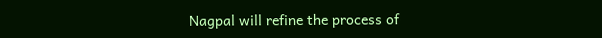Nagpal will refine the process of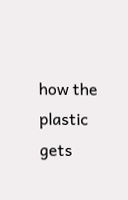how the plastic gets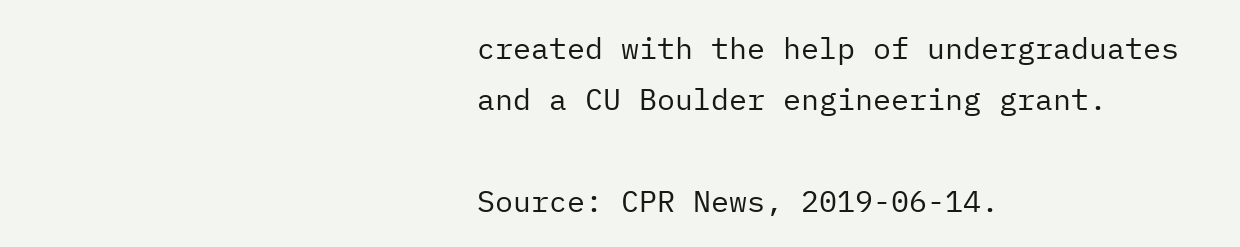created with the help of undergraduates and a CU Boulder engineering grant.

Source: CPR News, 2019-06-14.